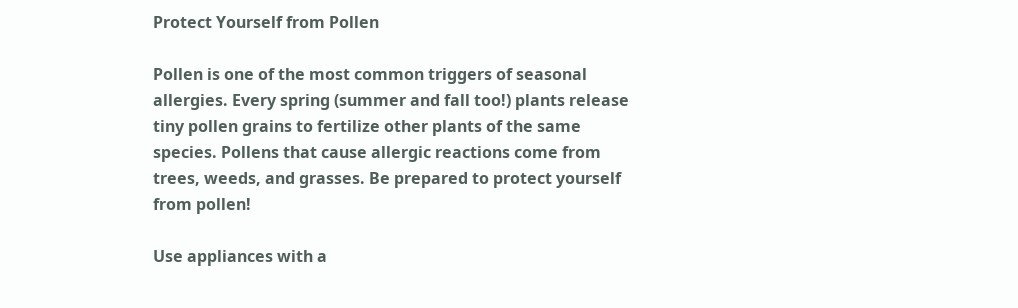Protect Yourself from Pollen

Pollen is one of the most common triggers of seasonal allergies. Every spring (summer and fall too!) plants release tiny pollen grains to fertilize other plants of the same species. Pollens that cause allergic reactions come from trees, weeds, and grasses. Be prepared to protect yourself from pollen!

Use appliances with a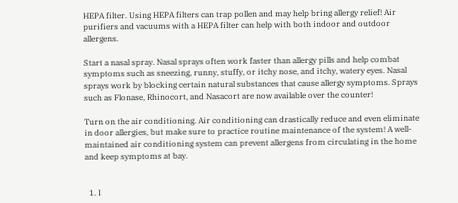HEPA filter. Using HEPA filters can trap pollen and may help bring allergy relief! Air purifiers and vacuums with a HEPA filter can help with both indoor and outdoor allergens.

Start a nasal spray. Nasal sprays often work faster than allergy pills and help combat symptoms such as sneezing, runny, stuffy, or itchy nose, and itchy, watery eyes. Nasal sprays work by blocking certain natural substances that cause allergy symptoms. Sprays such as Flonase, Rhinocort, and Nasacort are now available over the counter!

Turn on the air conditioning. Air conditioning can drastically reduce and even eliminate in door allergies, but make sure to practice routine maintenance of the system! A well-maintained air conditioning system can prevent allergens from circulating in the home and keep symptoms at bay.


  1. I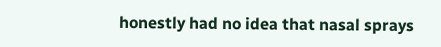honestly had no idea that nasal sprays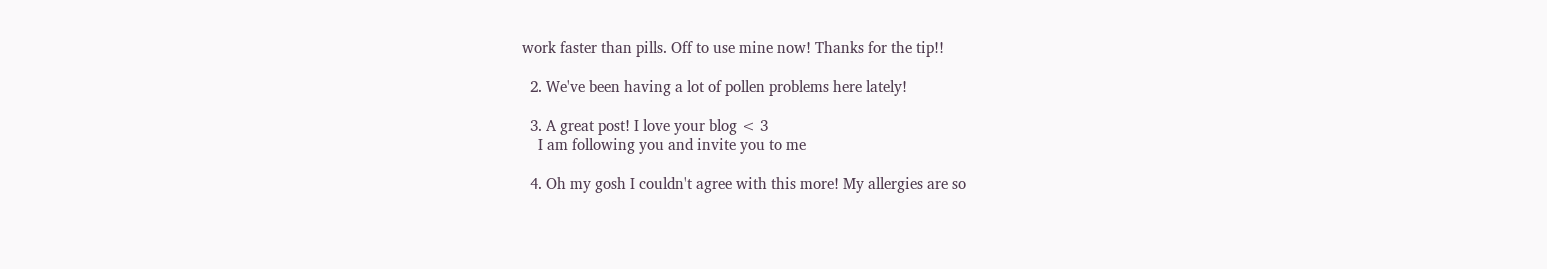work faster than pills. Off to use mine now! Thanks for the tip!!

  2. We've been having a lot of pollen problems here lately!

  3. A great post! I love your blog < 3
    I am following you and invite you to me

  4. Oh my gosh I couldn't agree with this more! My allergies are so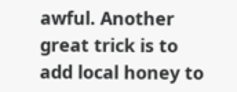awful. Another great trick is to add local honey to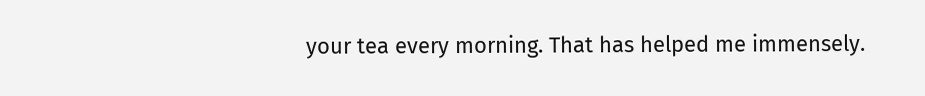your tea every morning. That has helped me immensely.